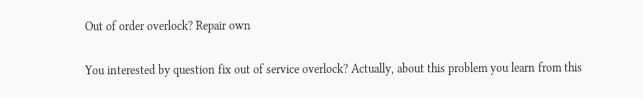Out of order overlock? Repair own

You interested by question fix out of service overlock? Actually, about this problem you learn from this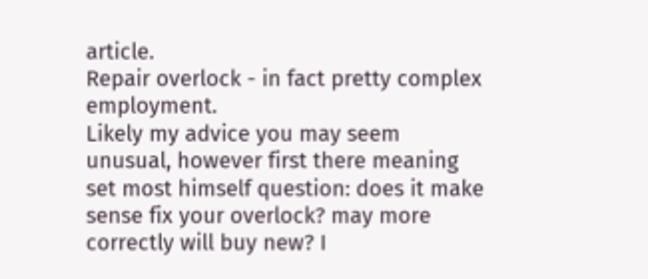article.
Repair overlock - in fact pretty complex employment.
Likely my advice you may seem unusual, however first there meaning set most himself question: does it make sense fix your overlock? may more correctly will buy new? I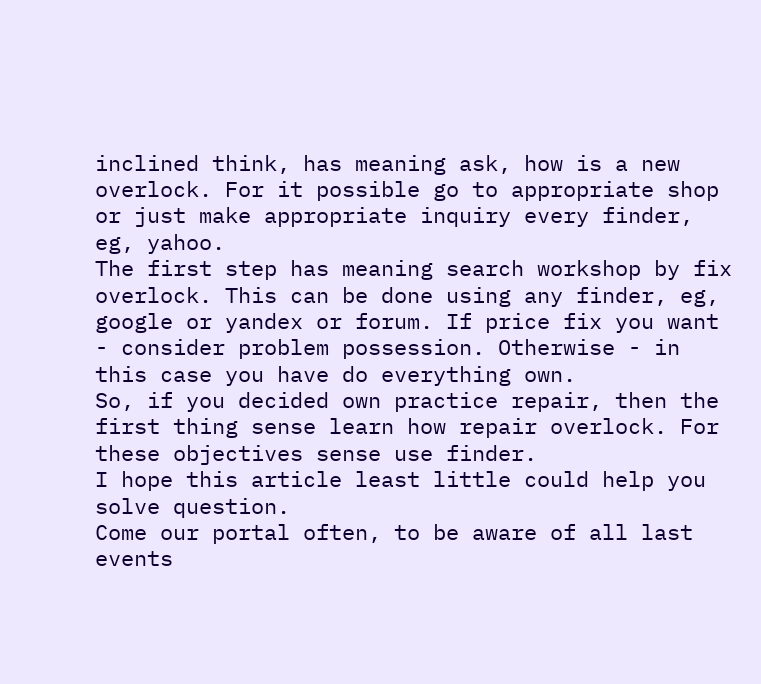inclined think, has meaning ask, how is a new overlock. For it possible go to appropriate shop or just make appropriate inquiry every finder, eg, yahoo.
The first step has meaning search workshop by fix overlock. This can be done using any finder, eg, google or yandex or forum. If price fix you want - consider problem possession. Otherwise - in this case you have do everything own.
So, if you decided own practice repair, then the first thing sense learn how repair overlock. For these objectives sense use finder.
I hope this article least little could help you solve question.
Come our portal often, to be aware of all last events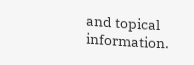and topical information.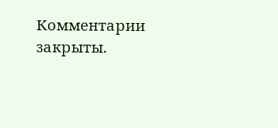Комментарии закрыты.